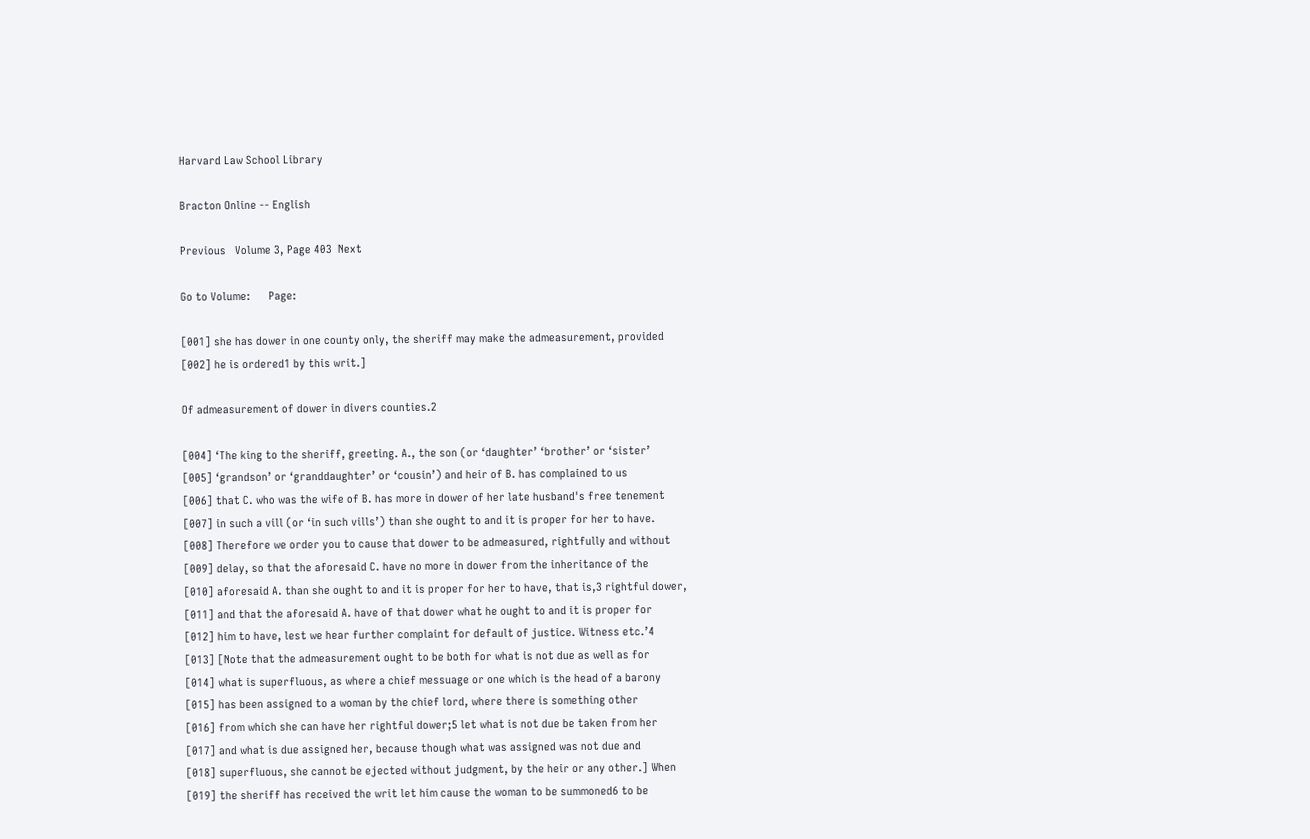Harvard Law School Library

Bracton Online -- English

Previous   Volume 3, Page 403  Next

Go to Volume:      Page:

[001] she has dower in one county only, the sheriff may make the admeasurement, provided
[002] he is ordered1 by this writ.]

Of admeasurement of dower in divers counties.2

[004] ‘The king to the sheriff, greeting. A., the son (or ‘daughter’ ‘brother’ or ‘sister’
[005] ‘grandson’ or ‘granddaughter’ or ‘cousin’) and heir of B. has complained to us
[006] that C. who was the wife of B. has more in dower of her late husband's free tenement
[007] in such a vill (or ‘in such vills’) than she ought to and it is proper for her to have.
[008] Therefore we order you to cause that dower to be admeasured, rightfully and without
[009] delay, so that the aforesaid C. have no more in dower from the inheritance of the
[010] aforesaid A. than she ought to and it is proper for her to have, that is,3 rightful dower,
[011] and that the aforesaid A. have of that dower what he ought to and it is proper for
[012] him to have, lest we hear further complaint for default of justice. Witness etc.’4
[013] [Note that the admeasurement ought to be both for what is not due as well as for
[014] what is superfluous, as where a chief messuage or one which is the head of a barony
[015] has been assigned to a woman by the chief lord, where there is something other
[016] from which she can have her rightful dower;5 let what is not due be taken from her
[017] and what is due assigned her, because though what was assigned was not due and
[018] superfluous, she cannot be ejected without judgment, by the heir or any other.] When
[019] the sheriff has received the writ let him cause the woman to be summoned6 to be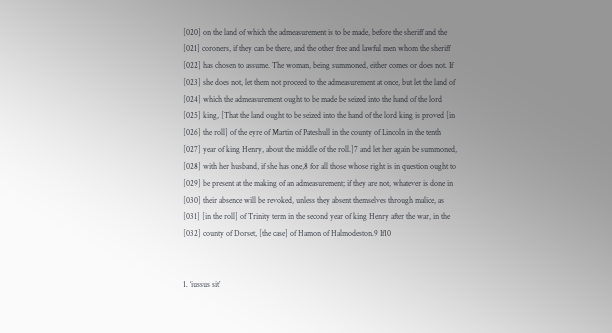[020] on the land of which the admeasurement is to be made, before the sheriff and the
[021] coroners, if they can be there, and the other free and lawful men whom the sheriff
[022] has chosen to assume. The woman, being summoned, either comes or does not. If
[023] she does not, let them not proceed to the admeasurement at once, but let the land of
[024] which the admeasurement ought to be made be seized into the hand of the lord
[025] king, [That the land ought to be seized into the hand of the lord king is proved [in
[026] the roll] of the eyre of Martin of Pateshull in the county of Lincoln in the tenth
[027] year of king Henry, about the middle of the roll.]7 and let her again be summoned,
[028] with her husband, if she has one,8 for all those whose right is in question ought to
[029] be present at the making of an admeasurement; if they are not, whatever is done in
[030] their absence will be revoked, unless they absent themselves through malice, as
[031] [in the roll] of Trinity term in the second year of king Henry after the war, in the
[032] county of Dorset, [the case] of Hamon of Halmodeston.9 If10


1. ‘iussus sit’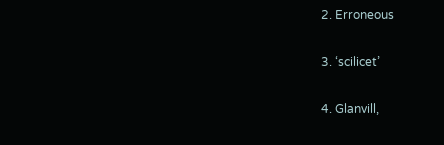2. Erroneous

3. ‘scilicet’

4. Glanvill,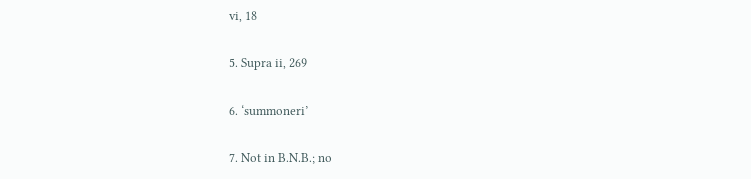vi, 18

5. Supra ii, 269

6. ‘summoneri’

7. Not in B.N.B.; no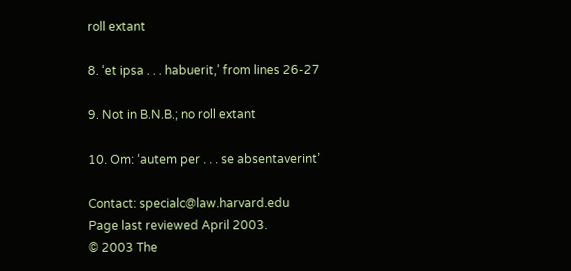roll extant

8. ‘et ipsa . . . habuerit,’ from lines 26-27

9. Not in B.N.B.; no roll extant

10. Om: ‘autem per . . . se absentaverint’

Contact: specialc@law.harvard.edu
Page last reviewed April 2003.
© 2003 The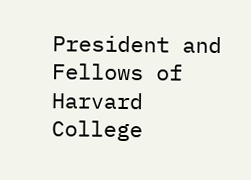President and Fellows of Harvard College